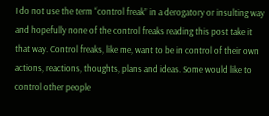I do not use the term “control freak” in a derogatory or insulting way and hopefully none of the control freaks reading this post take it that way. Control freaks, like me, want to be in control of their own actions, reactions, thoughts, plans and ideas. Some would like to control other people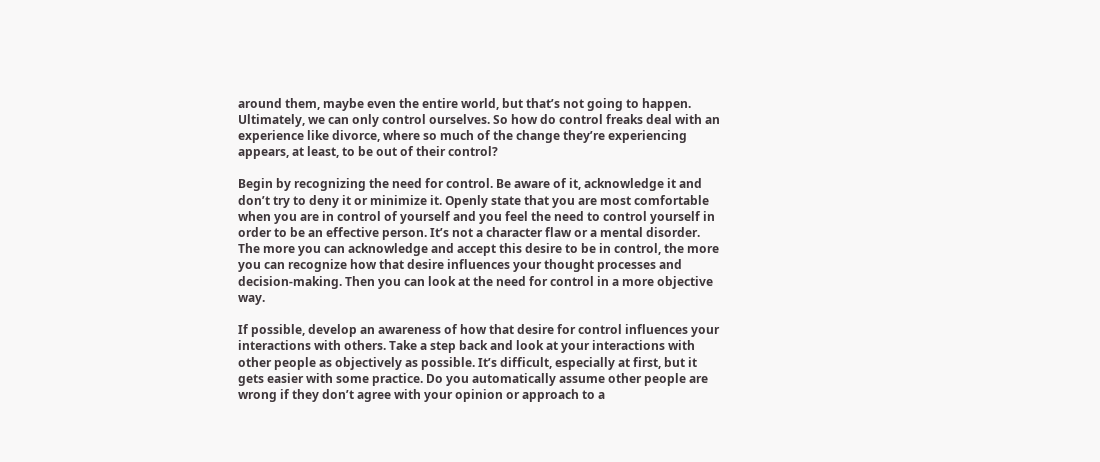around them, maybe even the entire world, but that’s not going to happen. Ultimately, we can only control ourselves. So how do control freaks deal with an experience like divorce, where so much of the change they’re experiencing appears, at least, to be out of their control?

Begin by recognizing the need for control. Be aware of it, acknowledge it and don’t try to deny it or minimize it. Openly state that you are most comfortable when you are in control of yourself and you feel the need to control yourself in order to be an effective person. It’s not a character flaw or a mental disorder. The more you can acknowledge and accept this desire to be in control, the more you can recognize how that desire influences your thought processes and decision-making. Then you can look at the need for control in a more objective way.

If possible, develop an awareness of how that desire for control influences your interactions with others. Take a step back and look at your interactions with other people as objectively as possible. It’s difficult, especially at first, but it gets easier with some practice. Do you automatically assume other people are wrong if they don’t agree with your opinion or approach to a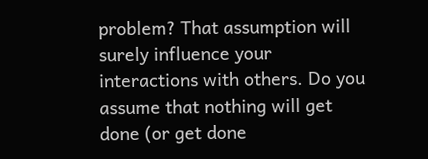problem? That assumption will surely influence your interactions with others. Do you assume that nothing will get done (or get done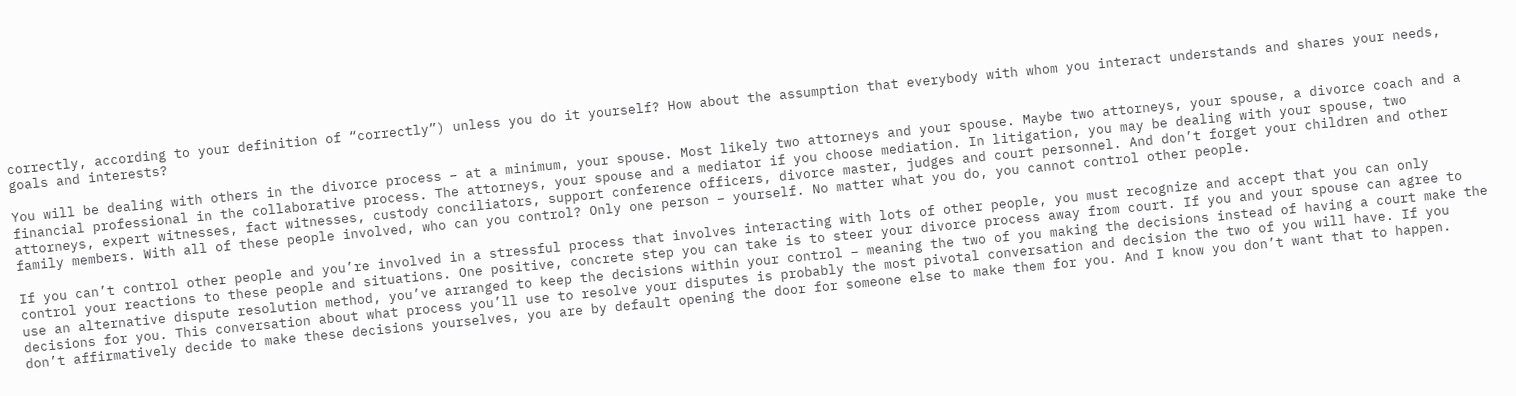correctly, according to your definition of “correctly”) unless you do it yourself? How about the assumption that everybody with whom you interact understands and shares your needs, goals and interests?

You will be dealing with others in the divorce process – at a minimum, your spouse. Most likely two attorneys and your spouse. Maybe two attorneys, your spouse, a divorce coach and a financial professional in the collaborative process. The attorneys, your spouse and a mediator if you choose mediation. In litigation, you may be dealing with your spouse, two attorneys, expert witnesses, fact witnesses, custody conciliators, support conference officers, divorce master, judges and court personnel. And don’t forget your children and other family members. With all of these people involved, who can you control? Only one person – yourself. No matter what you do, you cannot control other people.

If you can’t control other people and you’re involved in a stressful process that involves interacting with lots of other people, you must recognize and accept that you can only control your reactions to these people and situations. One positive, concrete step you can take is to steer your divorce process away from court. If you and your spouse can agree to use an alternative dispute resolution method, you’ve arranged to keep the decisions within your control – meaning the two of you making the decisions instead of having a court make the decisions for you. This conversation about what process you’ll use to resolve your disputes is probably the most pivotal conversation and decision the two of you will have. If you don’t affirmatively decide to make these decisions yourselves, you are by default opening the door for someone else to make them for you. And I know you don’t want that to happen.